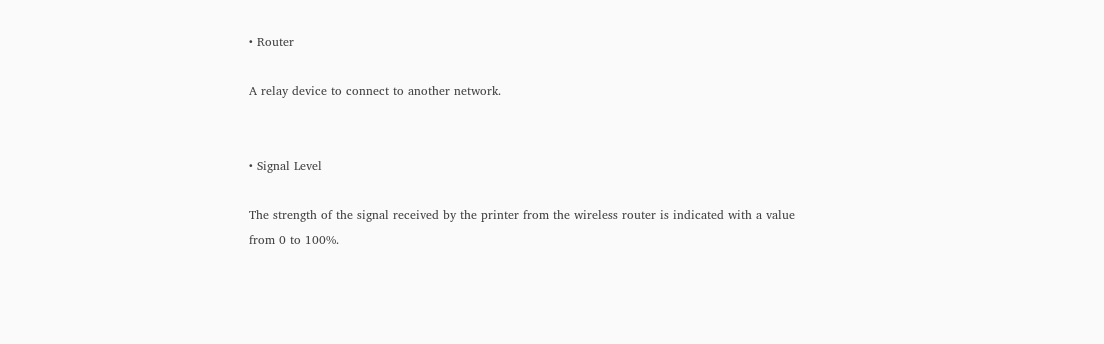• Router

A relay device to connect to another network.


• Signal Level

The strength of the signal received by the printer from the wireless router is indicated with a value
from 0 to 100%.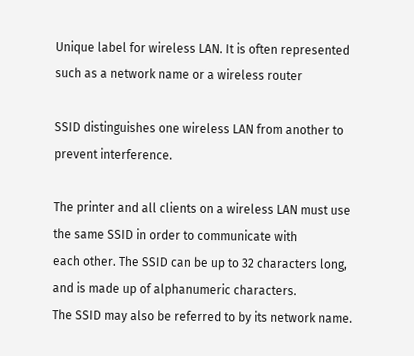Unique label for wireless LAN. It is often represented such as a network name or a wireless router

SSID distinguishes one wireless LAN from another to prevent interference.

The printer and all clients on a wireless LAN must use the same SSID in order to communicate with
each other. The SSID can be up to 32 characters long, and is made up of alphanumeric characters.
The SSID may also be referred to by its network name.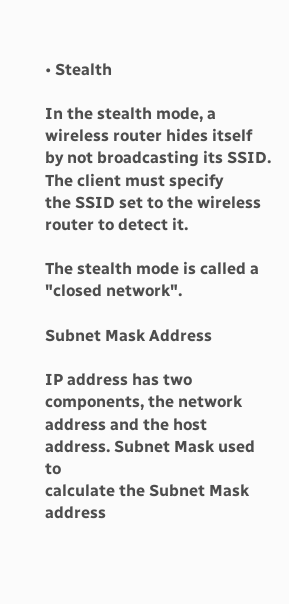• Stealth

In the stealth mode, a wireless router hides itself by not broadcasting its SSID. The client must specify
the SSID set to the wireless router to detect it.

The stealth mode is called a "closed network".

Subnet Mask Address

IP address has two components, the network address and the host address. Subnet Mask used to
calculate the Subnet Mask address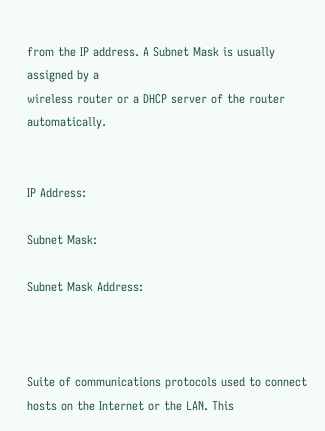from the IP address. A Subnet Mask is usually assigned by a
wireless router or a DHCP server of the router automatically.


IP Address:

Subnet Mask:

Subnet Mask Address:



Suite of communications protocols used to connect hosts on the Internet or the LAN. This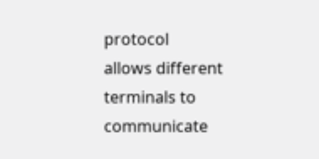protocol
allows different terminals to communicate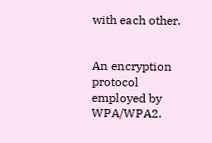with each other.


An encryption protocol employed by WPA/WPA2.